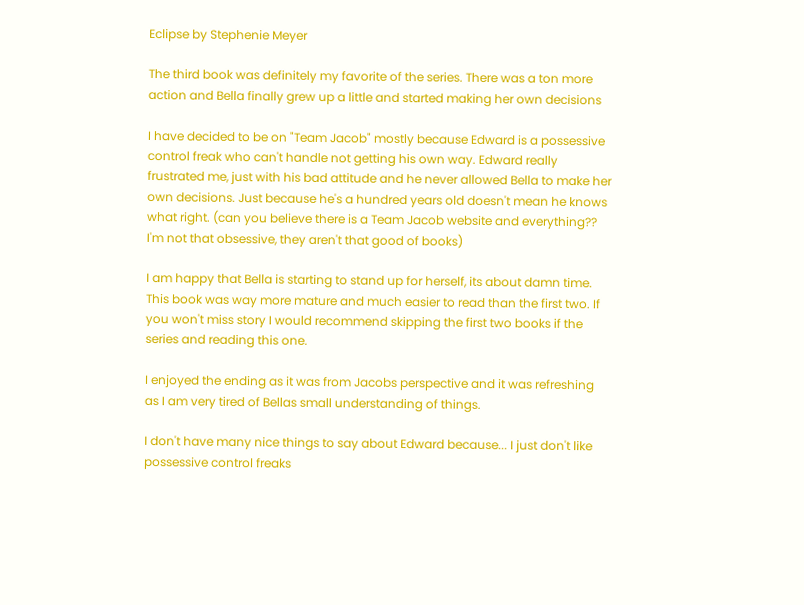Eclipse by Stephenie Meyer

The third book was definitely my favorite of the series. There was a ton more action and Bella finally grew up a little and started making her own decisions

I have decided to be on "Team Jacob" mostly because Edward is a possessive control freak who can't handle not getting his own way. Edward really frustrated me, just with his bad attitude and he never allowed Bella to make her own decisions. Just because he's a hundred years old doesn't mean he knows what right. (can you believe there is a Team Jacob website and everything?? I'm not that obsessive, they aren't that good of books)

I am happy that Bella is starting to stand up for herself, its about damn time. This book was way more mature and much easier to read than the first two. If you won't miss story I would recommend skipping the first two books if the series and reading this one.

I enjoyed the ending as it was from Jacobs perspective and it was refreshing as I am very tired of Bellas small understanding of things.

I don't have many nice things to say about Edward because... I just don't like possessive control freaks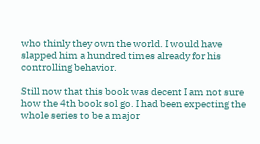who thinly they own the world. I would have slapped him a hundred times already for his controlling behavior.

Still now that this book was decent I am not sure how the 4th book sol go. I had been expecting the whole series to be a major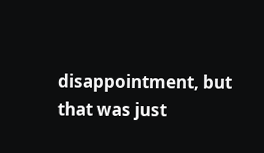disappointment, but that was just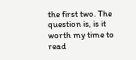the first two. The question is, is it worth my time to read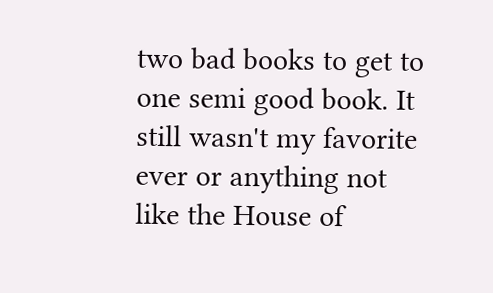two bad books to get to one semi good book. It still wasn't my favorite ever or anything not like the House of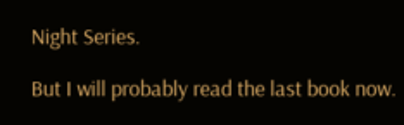Night Series.

But I will probably read the last book now.